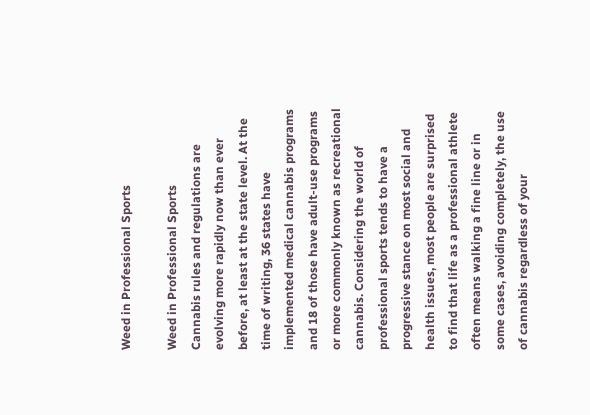Weed in Professional Sports

Weed in Professional Sports
Cannabis rules and regulations are evolving more rapidly now than ever before, at least at the state level. At the time of writing, 36 states have implemented medical cannabis programs and 18 of those have adult-use programs or more commonly known as recreational cannabis. Considering the world of professional sports tends to have a progressive stance on most social and health issues, most people are surprised to find that life as a professional athlete often means walking a fine line or in some cases, avoiding completely, the use of cannabis regardless of your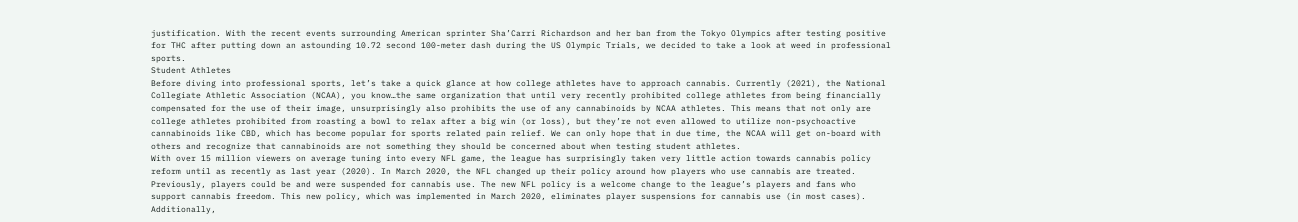justification. With the recent events surrounding American sprinter Sha’Carri Richardson and her ban from the Tokyo Olympics after testing positive for THC after putting down an astounding 10.72 second 100-meter dash during the US Olympic Trials, we decided to take a look at weed in professional sports.
Student Athletes
Before diving into professional sports, let’s take a quick glance at how college athletes have to approach cannabis. Currently (2021), the National Collegiate Athletic Association (NCAA), you know…the same organization that until very recently prohibited college athletes from being financially compensated for the use of their image, unsurprisingly also prohibits the use of any cannabinoids by NCAA athletes. This means that not only are college athletes prohibited from roasting a bowl to relax after a big win (or loss), but they’re not even allowed to utilize non-psychoactive cannabinoids like CBD, which has become popular for sports related pain relief. We can only hope that in due time, the NCAA will get on-board with others and recognize that cannabinoids are not something they should be concerned about when testing student athletes.
With over 15 million viewers on average tuning into every NFL game, the league has surprisingly taken very little action towards cannabis policy reform until as recently as last year (2020). In March 2020, the NFL changed up their policy around how players who use cannabis are treated. Previously, players could be and were suspended for cannabis use. The new NFL policy is a welcome change to the league’s players and fans who support cannabis freedom. This new policy, which was implemented in March 2020, eliminates player suspensions for cannabis use (in most cases). Additionally,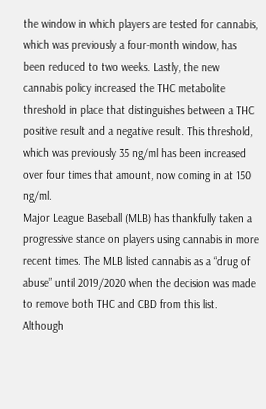the window in which players are tested for cannabis, which was previously a four-month window, has been reduced to two weeks. Lastly, the new cannabis policy increased the THC metabolite threshold in place that distinguishes between a THC positive result and a negative result. This threshold, which was previously 35 ng/ml has been increased over four times that amount, now coming in at 150 ng/ml.
Major League Baseball (MLB) has thankfully taken a progressive stance on players using cannabis in more recent times. The MLB listed cannabis as a “drug of abuse” until 2019/2020 when the decision was made to remove both THC and CBD from this list. Although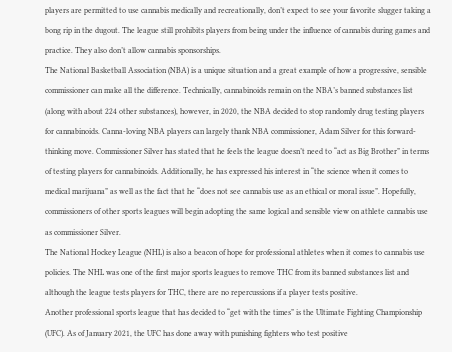players are permitted to use cannabis medically and recreationally, don’t expect to see your favorite slugger taking a bong rip in the dugout. The league still prohibits players from being under the influence of cannabis during games and practice. They also don’t allow cannabis sponsorships.
The National Basketball Association (NBA) is a unique situation and a great example of how a progressive, sensible commissioner can make all the difference. Technically, cannabinoids remain on the NBA’s banned substances list (along with about 224 other substances), however, in 2020, the NBA decided to stop randomly drug testing players for cannabinoids. Canna-loving NBA players can largely thank NBA commissioner, Adam Silver for this forward-thinking move. Commissioner Silver has stated that he feels the league doesn’t need to “act as Big Brother” in terms of testing players for cannabinoids. Additionally, he has expressed his interest in “the science when it comes to medical marijuana” as well as the fact that he “does not see cannabis use as an ethical or moral issue”. Hopefully, commissioners of other sports leagues will begin adopting the same logical and sensible view on athlete cannabis use as commissioner Silver.
The National Hockey League (NHL) is also a beacon of hope for professional athletes when it comes to cannabis use policies. The NHL was one of the first major sports leagues to remove THC from its banned substances list and although the league tests players for THC, there are no repercussions if a player tests positive.
Another professional sports league that has decided to “get with the times” is the Ultimate Fighting Championship (UFC). As of January 2021, the UFC has done away with punishing fighters who test positive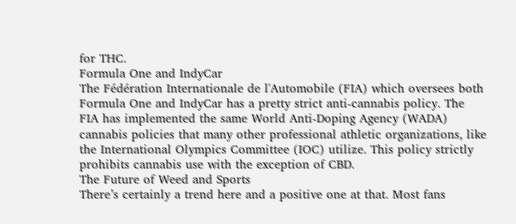for THC.
Formula One and IndyCar
The Fédération Internationale de l'Automobile (FIA) which oversees both Formula One and IndyCar has a pretty strict anti-cannabis policy. The FIA has implemented the same World Anti-Doping Agency (WADA) cannabis policies that many other professional athletic organizations, like the International Olympics Committee (IOC) utilize. This policy strictly prohibits cannabis use with the exception of CBD.
The Future of Weed and Sports
There’s certainly a trend here and a positive one at that. Most fans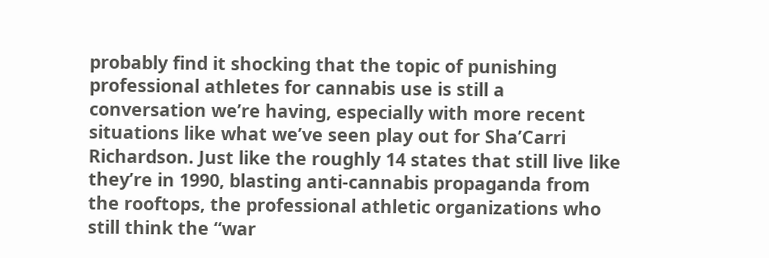probably find it shocking that the topic of punishing professional athletes for cannabis use is still a conversation we’re having, especially with more recent situations like what we’ve seen play out for Sha’Carri Richardson. Just like the roughly 14 states that still live like they’re in 1990, blasting anti-cannabis propaganda from the rooftops, the professional athletic organizations who still think the “war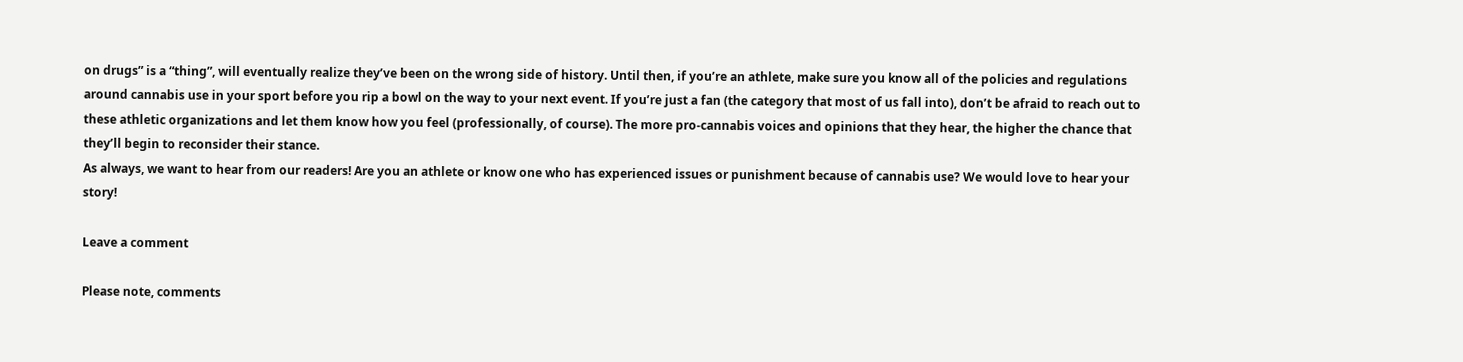on drugs” is a “thing”, will eventually realize they’ve been on the wrong side of history. Until then, if you’re an athlete, make sure you know all of the policies and regulations around cannabis use in your sport before you rip a bowl on the way to your next event. If you’re just a fan (the category that most of us fall into), don’t be afraid to reach out to these athletic organizations and let them know how you feel (professionally, of course). The more pro-cannabis voices and opinions that they hear, the higher the chance that they’ll begin to reconsider their stance.
As always, we want to hear from our readers! Are you an athlete or know one who has experienced issues or punishment because of cannabis use? We would love to hear your story!

Leave a comment

Please note, comments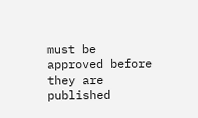must be approved before they are published